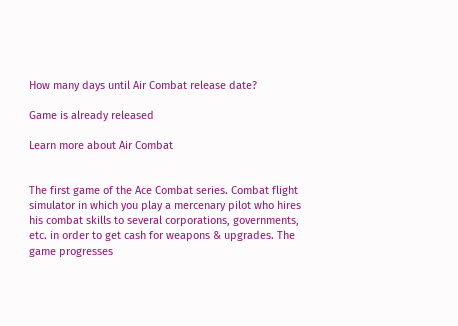How many days until Air Combat release date?

Game is already released

Learn more about Air Combat


The first game of the Ace Combat series. Combat flight simulator in which you play a mercenary pilot who hires his combat skills to several corporations, governments, etc. in order to get cash for weapons & upgrades. The game progresses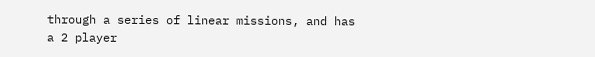through a series of linear missions, and has a 2 player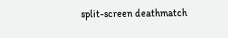split-screen deathmatch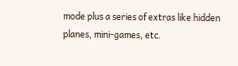mode plus a series of extras like hidden planes, mini-games, etc.